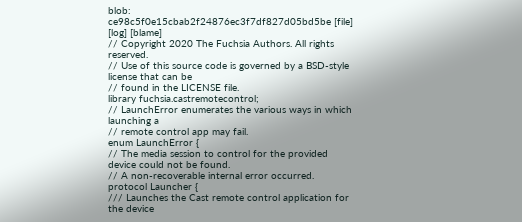blob: ce98c5f0e15cbab2f24876ec3f7df827d05bd5be [file] [log] [blame]
// Copyright 2020 The Fuchsia Authors. All rights reserved.
// Use of this source code is governed by a BSD-style license that can be
// found in the LICENSE file.
library fuchsia.castremotecontrol;
// LaunchError enumerates the various ways in which launching a
// remote control app may fail.
enum LaunchError {
// The media session to control for the provided device could not be found.
// A non-recoverable internal error occurred.
protocol Launcher {
/// Launches the Cast remote control application for the device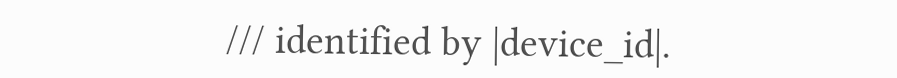/// identified by |device_id|.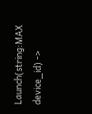Launch(string:MAX device_id) ->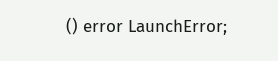() error LaunchError;